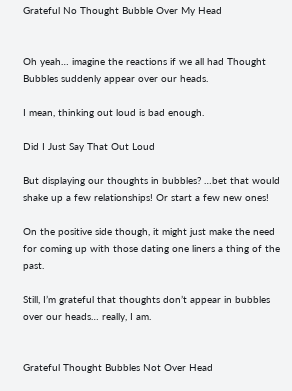Grateful No Thought Bubble Over My Head


Oh yeah… imagine the reactions if we all had Thought Bubbles suddenly appear over our heads.

I mean, thinking out loud is bad enough.

Did I Just Say That Out Loud

But displaying our thoughts in bubbles? …bet that would shake up a few relationships! Or start a few new ones!

On the positive side though, it might just make the need for coming up with those dating one liners a thing of the past.

Still, I’m grateful that thoughts don’t appear in bubbles over our heads… really, I am.


Grateful Thought Bubbles Not Over Head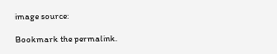image source:

Bookmark the permalink.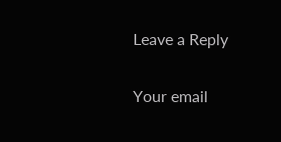Leave a Reply

Your email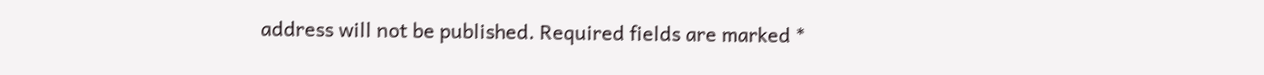address will not be published. Required fields are marked *